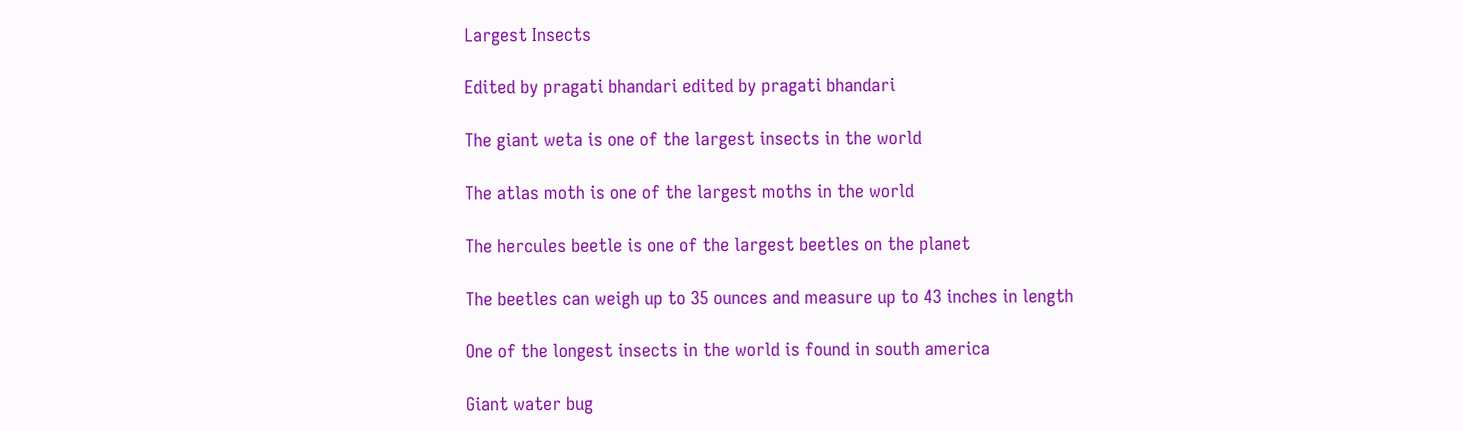Largest Insects

Edited by pragati bhandari edited by pragati bhandari

The giant weta is one of the largest insects in the world

The atlas moth is one of the largest moths in the world

The hercules beetle is one of the largest beetles on the planet

The beetles can weigh up to 35 ounces and measure up to 43 inches in length

One of the longest insects in the world is found in south america

Giant water bug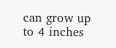can grow up to 4 inches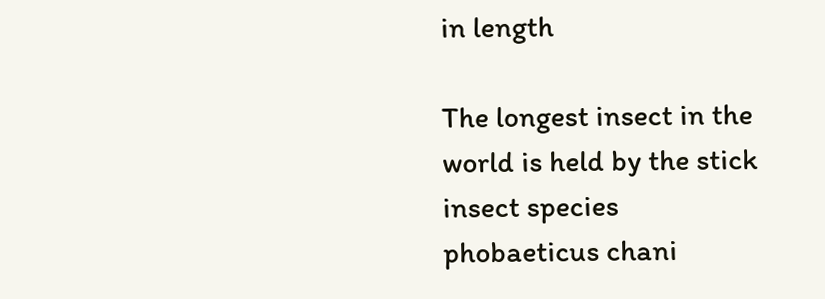in length

The longest insect in the world is held by the stick insect species phobaeticus chani